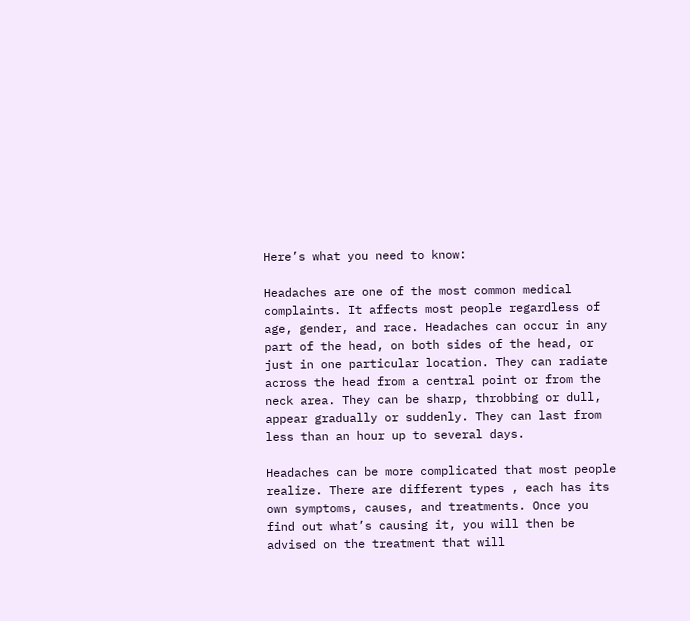Here’s what you need to know:

Headaches are one of the most common medical complaints. It affects most people regardless of age, gender, and race. Headaches can occur in any part of the head, on both sides of the head, or just in one particular location. They can radiate across the head from a central point or from the neck area. They can be sharp, throbbing or dull, appear gradually or suddenly. They can last from less than an hour up to several days.

Headaches can be more complicated that most people realize. There are different types , each has its own symptoms, causes, and treatments. Once you find out what’s causing it, you will then be advised on the treatment that will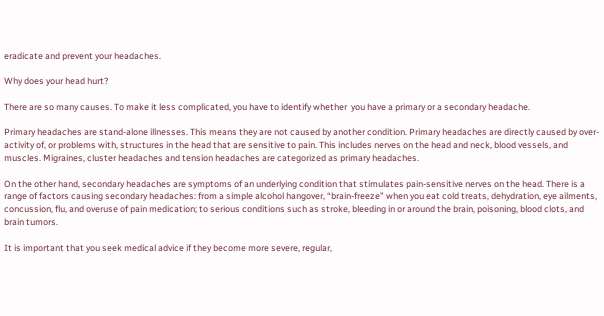eradicate and prevent your headaches.

Why does your head hurt?

There are so many causes. To make it less complicated, you have to identify whether  you have a primary or a secondary headache.

Primary headaches are stand-alone illnesses. This means they are not caused by another condition. Primary headaches are directly caused by over-activity of, or problems with, structures in the head that are sensitive to pain. This includes nerves on the head and neck, blood vessels, and muscles. Migraines, cluster headaches and tension headaches are categorized as primary headaches.

On the other hand, secondary headaches are symptoms of an underlying condition that stimulates pain-sensitive nerves on the head. There is a range of factors causing secondary headaches: from a simple alcohol hangover, “brain-freeze” when you eat cold treats, dehydration, eye ailments, concussion, flu, and overuse of pain medication; to serious conditions such as stroke, bleeding in or around the brain, poisoning, blood clots, and brain tumors.

It is important that you seek medical advice if they become more severe, regular,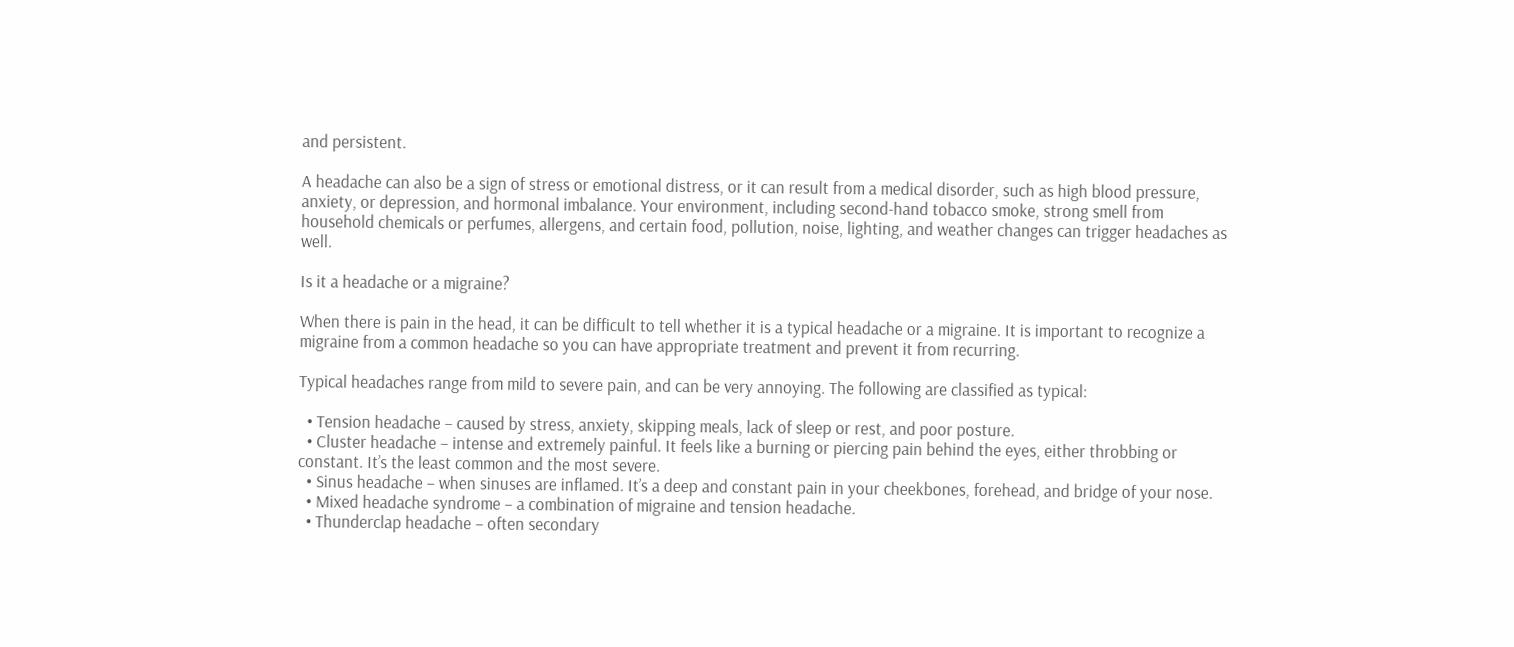and persistent.

A headache can also be a sign of stress or emotional distress, or it can result from a medical disorder, such as high blood pressure, anxiety, or depression, and hormonal imbalance. Your environment, including second-hand tobacco smoke, strong smell from household chemicals or perfumes, allergens, and certain food, pollution, noise, lighting, and weather changes can trigger headaches as well.

Is it a headache or a migraine?

When there is pain in the head, it can be difficult to tell whether it is a typical headache or a migraine. It is important to recognize a migraine from a common headache so you can have appropriate treatment and prevent it from recurring.

Typical headaches range from mild to severe pain, and can be very annoying. The following are classified as typical:

  • Tension headache – caused by stress, anxiety, skipping meals, lack of sleep or rest, and poor posture.
  • Cluster headache – intense and extremely painful. It feels like a burning or piercing pain behind the eyes, either throbbing or constant. It’s the least common and the most severe.
  • Sinus headache – when sinuses are inflamed. It’s a deep and constant pain in your cheekbones, forehead, and bridge of your nose.
  • Mixed headache syndrome – a combination of migraine and tension headache.
  • Thunderclap headache – often secondary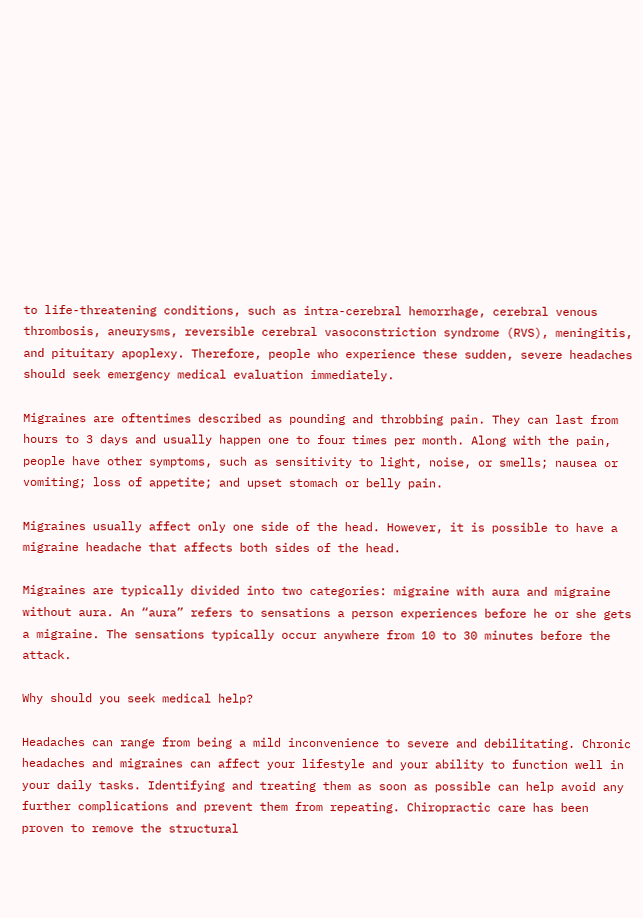to life-threatening conditions, such as intra-cerebral hemorrhage, cerebral venous thrombosis, aneurysms, reversible cerebral vasoconstriction syndrome (RVS), meningitis, and pituitary apoplexy. Therefore, people who experience these sudden, severe headaches should seek emergency medical evaluation immediately.

Migraines are oftentimes described as pounding and throbbing pain. They can last from hours to 3 days and usually happen one to four times per month. Along with the pain, people have other symptoms, such as sensitivity to light, noise, or smells; nausea or vomiting; loss of appetite; and upset stomach or belly pain.

Migraines usually affect only one side of the head. However, it is possible to have a migraine headache that affects both sides of the head.

Migraines are typically divided into two categories: migraine with aura and migraine without aura. An “aura” refers to sensations a person experiences before he or she gets a migraine. The sensations typically occur anywhere from 10 to 30 minutes before the attack.

Why should you seek medical help?

Headaches can range from being a mild inconvenience to severe and debilitating. Chronic headaches and migraines can affect your lifestyle and your ability to function well in your daily tasks. Identifying and treating them as soon as possible can help avoid any further complications and prevent them from repeating. Chiropractic care has been proven to remove the structural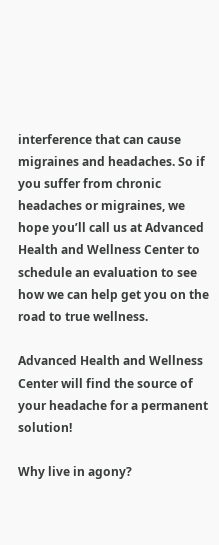interference that can cause migraines and headaches. So if you suffer from chronic headaches or migraines, we hope you’ll call us at Advanced Health and Wellness Center to schedule an evaluation to see how we can help get you on the road to true wellness.

Advanced Health and Wellness Center will find the source of your headache for a permanent solution!

Why live in agony?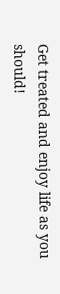Get treated and enjoy life as you should!